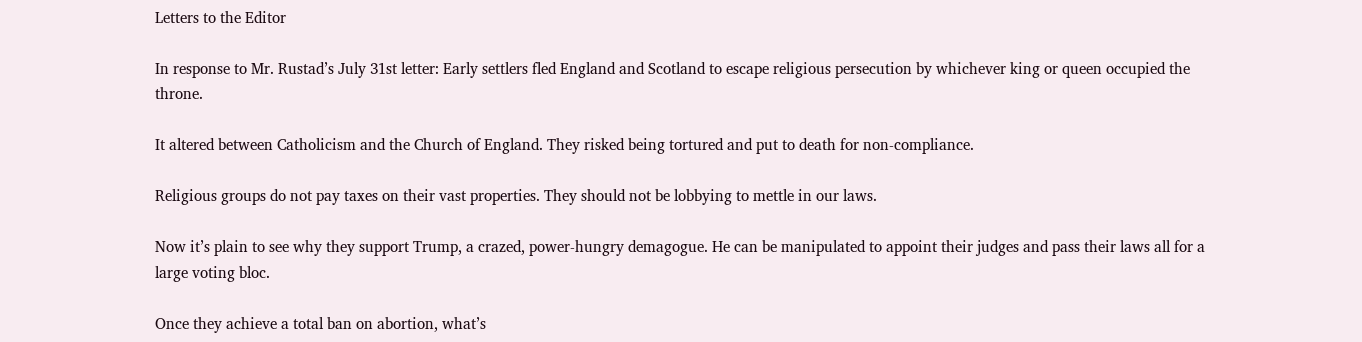Letters to the Editor

In response to Mr. Rustad’s July 31st letter: Early settlers fled England and Scotland to escape religious persecution by whichever king or queen occupied the throne.

It altered between Catholicism and the Church of England. They risked being tortured and put to death for non-compliance.

Religious groups do not pay taxes on their vast properties. They should not be lobbying to mettle in our laws.

Now it’s plain to see why they support Trump, a crazed, power-hungry demagogue. He can be manipulated to appoint their judges and pass their laws all for a large voting bloc.

Once they achieve a total ban on abortion, what’s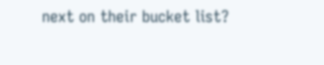next on their bucket list?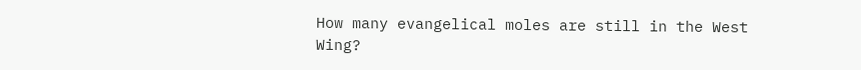How many evangelical moles are still in the West Wing?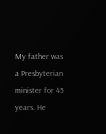My father was a Presbyterian minister for 45 years. He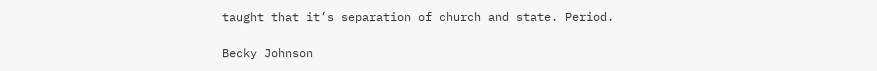taught that it’s separation of church and state. Period.

Becky Johnson